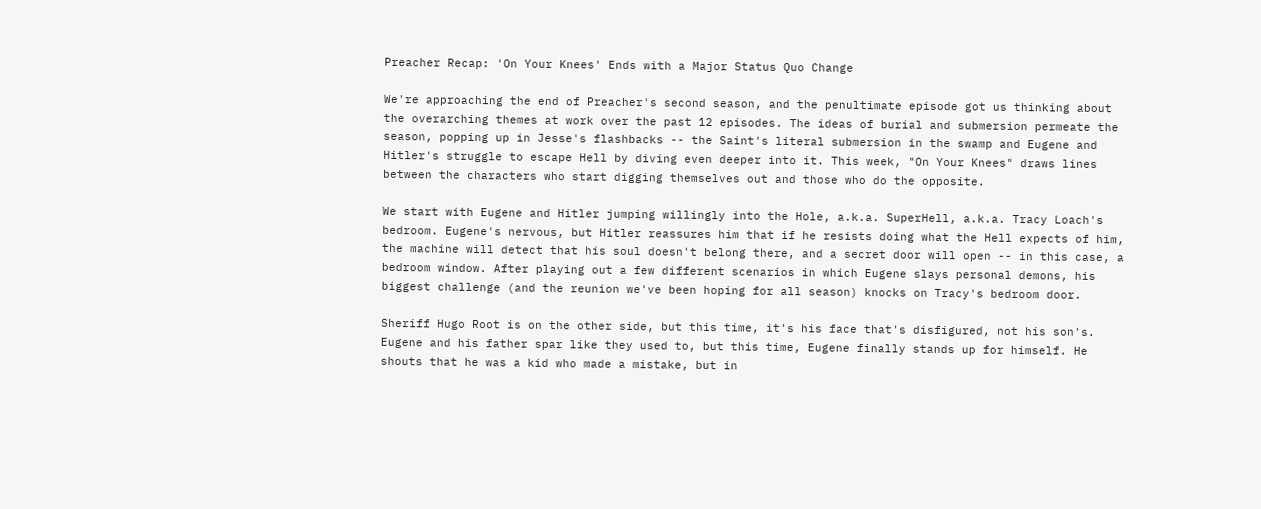Preacher Recap: 'On Your Knees' Ends with a Major Status Quo Change

We're approaching the end of Preacher's second season, and the penultimate episode got us thinking about the overarching themes at work over the past 12 episodes. The ideas of burial and submersion permeate the season, popping up in Jesse's flashbacks -- the Saint's literal submersion in the swamp and Eugene and Hitler's struggle to escape Hell by diving even deeper into it. This week, "On Your Knees" draws lines between the characters who start digging themselves out and those who do the opposite.

We start with Eugene and Hitler jumping willingly into the Hole, a.k.a. SuperHell, a.k.a. Tracy Loach's bedroom. Eugene's nervous, but Hitler reassures him that if he resists doing what the Hell expects of him, the machine will detect that his soul doesn't belong there, and a secret door will open -- in this case, a bedroom window. After playing out a few different scenarios in which Eugene slays personal demons, his biggest challenge (and the reunion we've been hoping for all season) knocks on Tracy's bedroom door.

Sheriff Hugo Root is on the other side, but this time, it's his face that's disfigured, not his son's. Eugene and his father spar like they used to, but this time, Eugene finally stands up for himself. He shouts that he was a kid who made a mistake, but in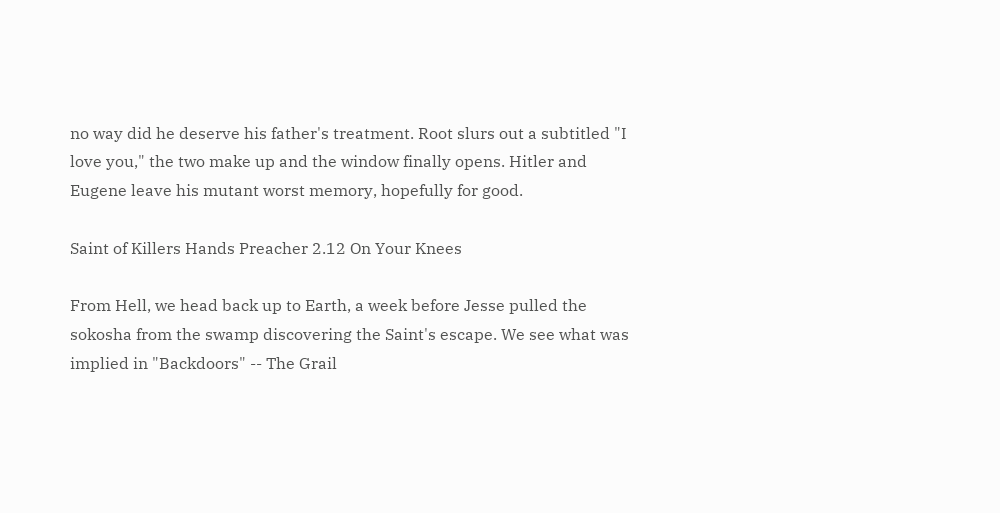no way did he deserve his father's treatment. Root slurs out a subtitled "I love you," the two make up and the window finally opens. Hitler and Eugene leave his mutant worst memory, hopefully for good.

Saint of Killers Hands Preacher 2.12 On Your Knees

From Hell, we head back up to Earth, a week before Jesse pulled the sokosha from the swamp discovering the Saint's escape. We see what was implied in "Backdoors" -- The Grail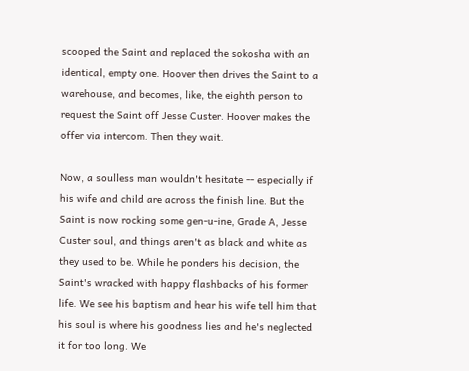scooped the Saint and replaced the sokosha with an identical, empty one. Hoover then drives the Saint to a warehouse, and becomes, like, the eighth person to request the Saint off Jesse Custer. Hoover makes the offer via intercom. Then they wait.

Now, a soulless man wouldn't hesitate -- especially if his wife and child are across the finish line. But the Saint is now rocking some gen-u-ine, Grade A, Jesse Custer soul, and things aren't as black and white as they used to be. While he ponders his decision, the Saint's wracked with happy flashbacks of his former life. We see his baptism and hear his wife tell him that his soul is where his goodness lies and he's neglected it for too long. We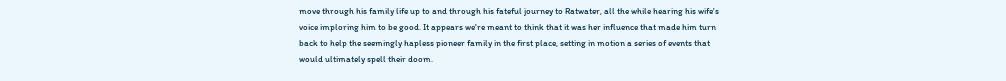move through his family life up to and through his fateful journey to Ratwater, all the while hearing his wife's voice imploring him to be good. It appears we're meant to think that it was her influence that made him turn back to help the seemingly hapless pioneer family in the first place, setting in motion a series of events that would ultimately spell their doom.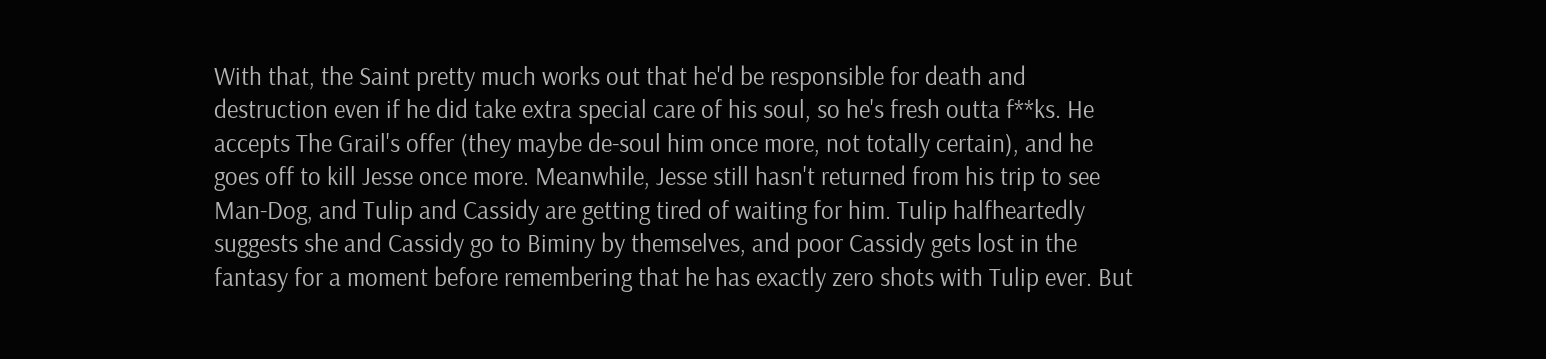With that, the Saint pretty much works out that he'd be responsible for death and destruction even if he did take extra special care of his soul, so he's fresh outta f**ks. He accepts The Grail's offer (they maybe de-soul him once more, not totally certain), and he goes off to kill Jesse once more. Meanwhile, Jesse still hasn't returned from his trip to see Man-Dog, and Tulip and Cassidy are getting tired of waiting for him. Tulip halfheartedly suggests she and Cassidy go to Biminy by themselves, and poor Cassidy gets lost in the fantasy for a moment before remembering that he has exactly zero shots with Tulip ever. But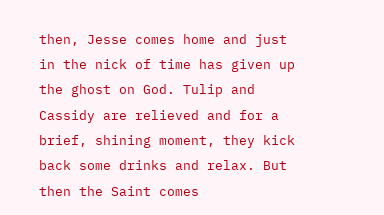then, Jesse comes home and just in the nick of time has given up the ghost on God. Tulip and Cassidy are relieved and for a brief, shining moment, they kick back some drinks and relax. But then the Saint comes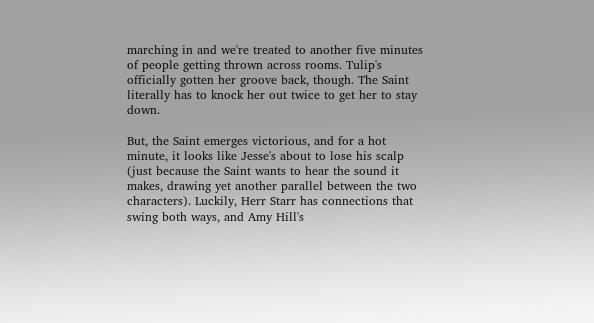marching in and we're treated to another five minutes of people getting thrown across rooms. Tulip's officially gotten her groove back, though. The Saint literally has to knock her out twice to get her to stay down.

But, the Saint emerges victorious, and for a hot minute, it looks like Jesse's about to lose his scalp (just because the Saint wants to hear the sound it makes, drawing yet another parallel between the two characters). Luckily, Herr Starr has connections that swing both ways, and Amy Hill's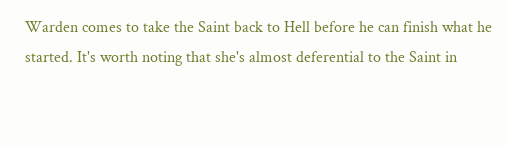Warden comes to take the Saint back to Hell before he can finish what he started. It's worth noting that she's almost deferential to the Saint in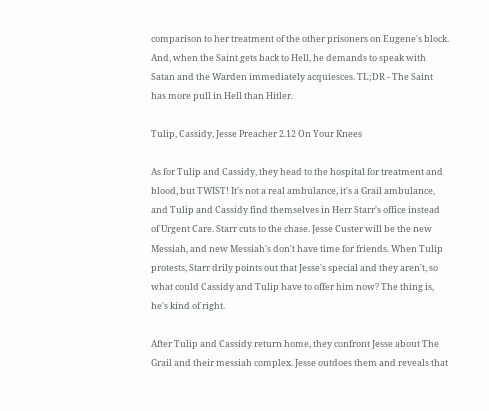comparison to her treatment of the other prisoners on Eugene's block. And, when the Saint gets back to Hell, he demands to speak with Satan and the Warden immediately acquiesces. TL;DR - The Saint has more pull in Hell than Hitler.

Tulip, Cassidy, Jesse Preacher 2.12 On Your Knees

As for Tulip and Cassidy, they head to the hospital for treatment and blood, but TWIST! It's not a real ambulance, it's a Grail ambulance, and Tulip and Cassidy find themselves in Herr Starr's office instead of Urgent Care. Starr cuts to the chase. Jesse Custer will be the new Messiah, and new Messiah's don't have time for friends. When Tulip protests, Starr drily points out that Jesse's special and they aren't, so what could Cassidy and Tulip have to offer him now? The thing is, he's kind of right.

After Tulip and Cassidy return home, they confront Jesse about The Grail and their messiah complex. Jesse outdoes them and reveals that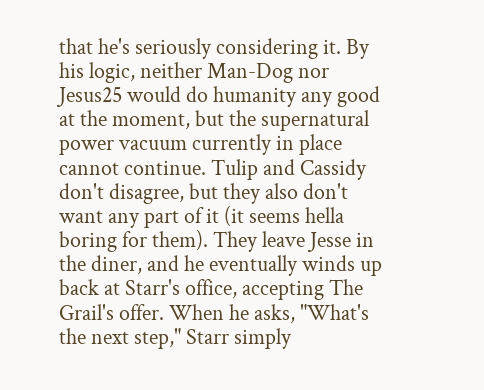that he's seriously considering it. By his logic, neither Man-Dog nor Jesus25 would do humanity any good at the moment, but the supernatural power vacuum currently in place cannot continue. Tulip and Cassidy don't disagree, but they also don't want any part of it (it seems hella boring for them). They leave Jesse in the diner, and he eventually winds up back at Starr's office, accepting The Grail's offer. When he asks, "What's the next step," Starr simply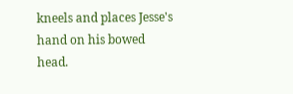kneels and places Jesse's hand on his bowed head.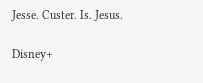Jesse. Custer. Is. Jesus.

Disney+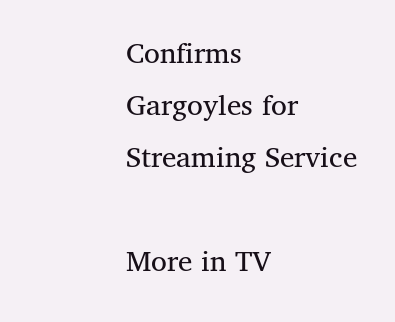Confirms Gargoyles for Streaming Service

More in TV